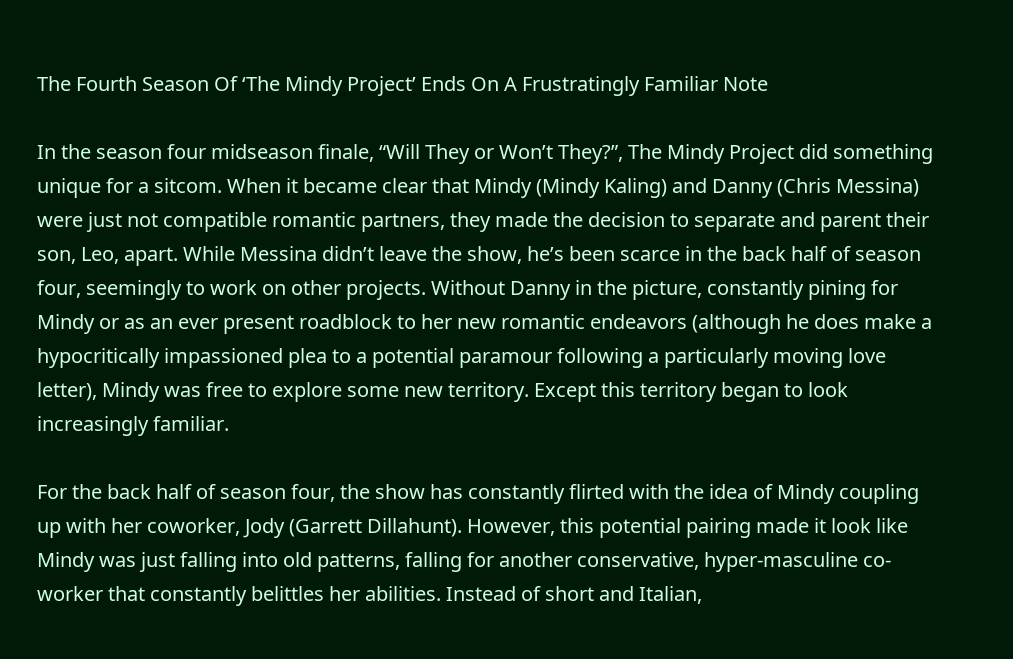The Fourth Season Of ‘The Mindy Project’ Ends On A Frustratingly Familiar Note

In the season four midseason finale, “Will They or Won’t They?”, The Mindy Project did something unique for a sitcom. When it became clear that Mindy (Mindy Kaling) and Danny (Chris Messina) were just not compatible romantic partners, they made the decision to separate and parent their son, Leo, apart. While Messina didn’t leave the show, he’s been scarce in the back half of season four, seemingly to work on other projects. Without Danny in the picture, constantly pining for Mindy or as an ever present roadblock to her new romantic endeavors (although he does make a hypocritically impassioned plea to a potential paramour following a particularly moving love letter), Mindy was free to explore some new territory. Except this territory began to look increasingly familiar.

For the back half of season four, the show has constantly flirted with the idea of Mindy coupling up with her coworker, Jody (Garrett Dillahunt). However, this potential pairing made it look like Mindy was just falling into old patterns, falling for another conservative, hyper-masculine co-worker that constantly belittles her abilities. Instead of short and Italian,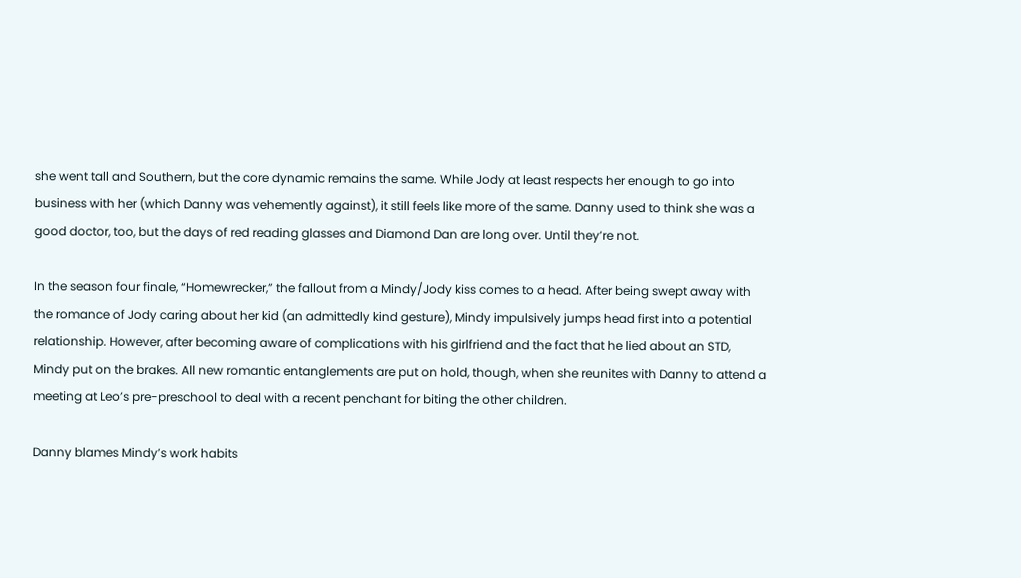she went tall and Southern, but the core dynamic remains the same. While Jody at least respects her enough to go into business with her (which Danny was vehemently against), it still feels like more of the same. Danny used to think she was a good doctor, too, but the days of red reading glasses and Diamond Dan are long over. Until they’re not.

In the season four finale, “Homewrecker,” the fallout from a Mindy/Jody kiss comes to a head. After being swept away with the romance of Jody caring about her kid (an admittedly kind gesture), Mindy impulsively jumps head first into a potential relationship. However, after becoming aware of complications with his girlfriend and the fact that he lied about an STD, Mindy put on the brakes. All new romantic entanglements are put on hold, though, when she reunites with Danny to attend a meeting at Leo’s pre-preschool to deal with a recent penchant for biting the other children.

Danny blames Mindy’s work habits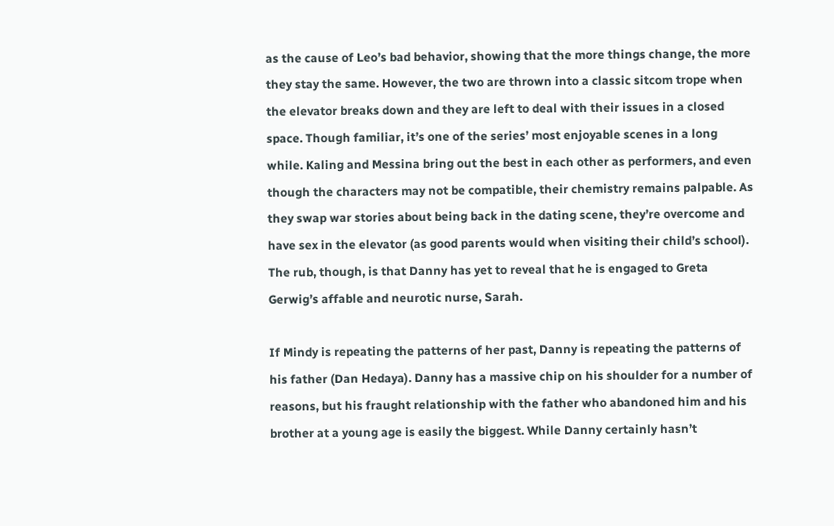as the cause of Leo’s bad behavior, showing that the more things change, the more they stay the same. However, the two are thrown into a classic sitcom trope when the elevator breaks down and they are left to deal with their issues in a closed space. Though familiar, it’s one of the series’ most enjoyable scenes in a long while. Kaling and Messina bring out the best in each other as performers, and even though the characters may not be compatible, their chemistry remains palpable. As they swap war stories about being back in the dating scene, they’re overcome and have sex in the elevator (as good parents would when visiting their child’s school). The rub, though, is that Danny has yet to reveal that he is engaged to Greta Gerwig’s affable and neurotic nurse, Sarah.

If Mindy is repeating the patterns of her past, Danny is repeating the patterns of his father (Dan Hedaya). Danny has a massive chip on his shoulder for a number of reasons, but his fraught relationship with the father who abandoned him and his brother at a young age is easily the biggest. While Danny certainly hasn’t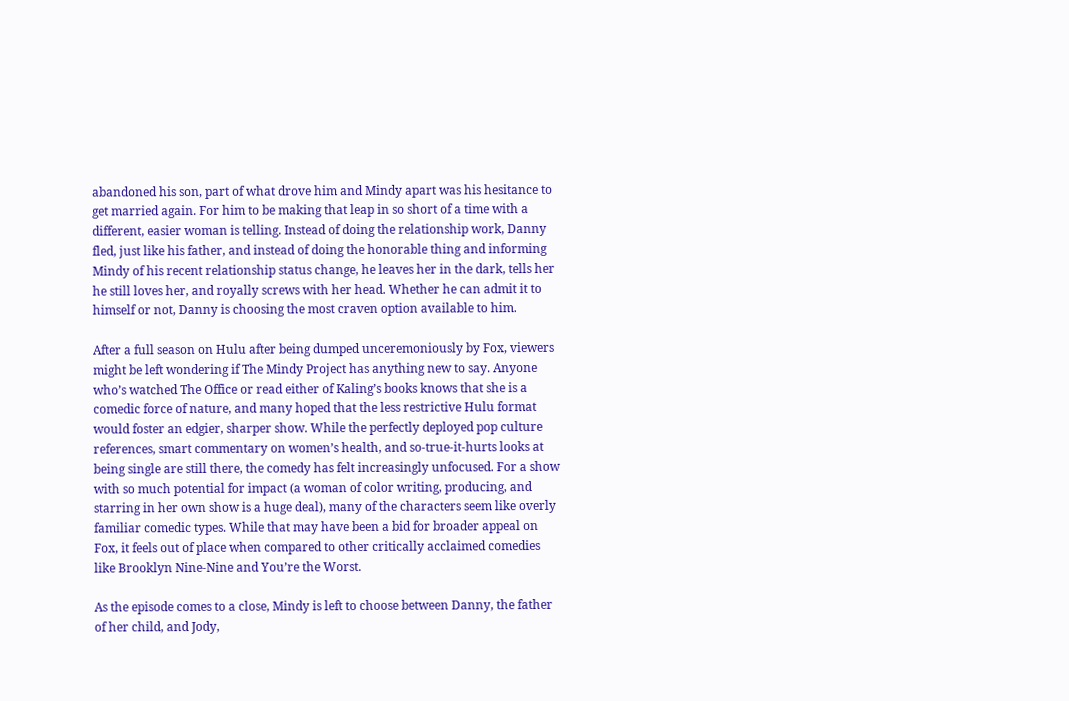abandoned his son, part of what drove him and Mindy apart was his hesitance to get married again. For him to be making that leap in so short of a time with a different, easier woman is telling. Instead of doing the relationship work, Danny fled, just like his father, and instead of doing the honorable thing and informing Mindy of his recent relationship status change, he leaves her in the dark, tells her he still loves her, and royally screws with her head. Whether he can admit it to himself or not, Danny is choosing the most craven option available to him.

After a full season on Hulu after being dumped unceremoniously by Fox, viewers might be left wondering if The Mindy Project has anything new to say. Anyone who’s watched The Office or read either of Kaling’s books knows that she is a comedic force of nature, and many hoped that the less restrictive Hulu format would foster an edgier, sharper show. While the perfectly deployed pop culture references, smart commentary on women’s health, and so-true-it-hurts looks at being single are still there, the comedy has felt increasingly unfocused. For a show with so much potential for impact (a woman of color writing, producing, and starring in her own show is a huge deal), many of the characters seem like overly familiar comedic types. While that may have been a bid for broader appeal on Fox, it feels out of place when compared to other critically acclaimed comedies like Brooklyn Nine-Nine and You’re the Worst.

As the episode comes to a close, Mindy is left to choose between Danny, the father of her child, and Jody,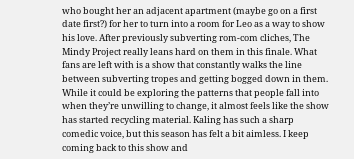who bought her an adjacent apartment (maybe go on a first date first?) for her to turn into a room for Leo as a way to show his love. After previously subverting rom-com cliches, The Mindy Project really leans hard on them in this finale. What fans are left with is a show that constantly walks the line between subverting tropes and getting bogged down in them. While it could be exploring the patterns that people fall into when they’re unwilling to change, it almost feels like the show has started recycling material. Kaling has such a sharp comedic voice, but this season has felt a bit aimless. I keep coming back to this show and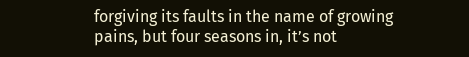forgiving its faults in the name of growing pains, but four seasons in, it’s not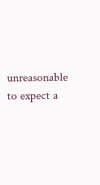unreasonable to expect a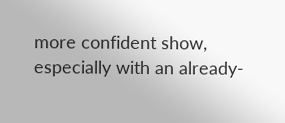more confident show, especially with an already-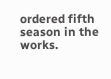ordered fifth season in the works.